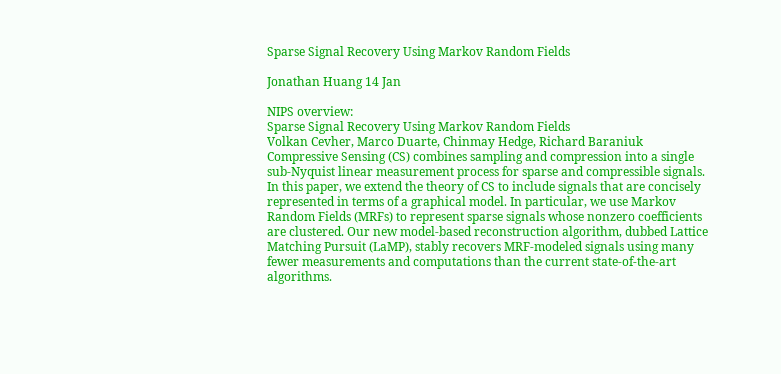Sparse Signal Recovery Using Markov Random Fields

Jonathan Huang 14 Jan

NIPS overview:
Sparse Signal Recovery Using Markov Random Fields
Volkan Cevher, Marco Duarte, Chinmay Hedge, Richard Baraniuk
Compressive Sensing (CS) combines sampling and compression into a single sub-Nyquist linear measurement process for sparse and compressible signals. In this paper, we extend the theory of CS to include signals that are concisely represented in terms of a graphical model. In particular, we use Markov Random Fields (MRFs) to represent sparse signals whose nonzero coefficients are clustered. Our new model-based reconstruction algorithm, dubbed Lattice Matching Pursuit (LaMP), stably recovers MRF-modeled signals using many fewer measurements and computations than the current state-of-the-art algorithms.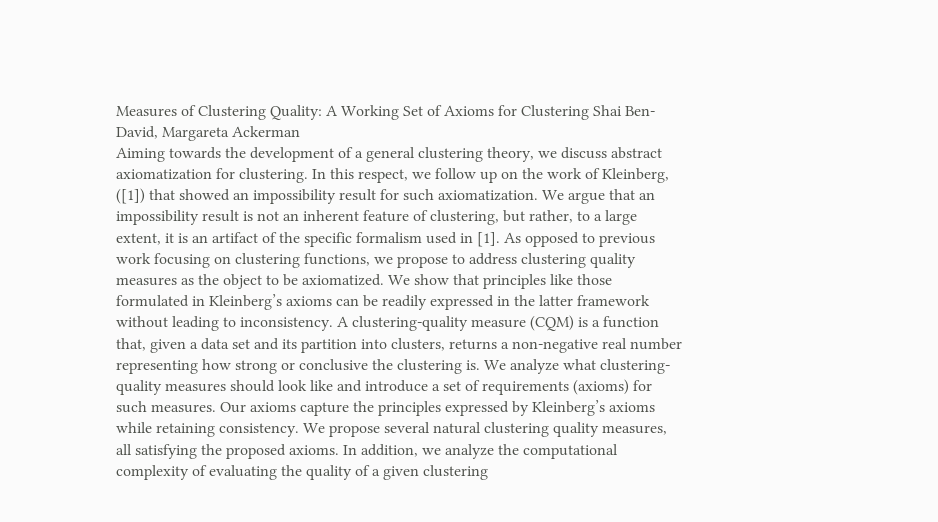Measures of Clustering Quality: A Working Set of Axioms for Clustering Shai Ben-David, Margareta Ackerman
Aiming towards the development of a general clustering theory, we discuss abstract axiomatization for clustering. In this respect, we follow up on the work of Kleinberg, ([1]) that showed an impossibility result for such axiomatization. We argue that an impossibility result is not an inherent feature of clustering, but rather, to a large extent, it is an artifact of the specific formalism used in [1]. As opposed to previous work focusing on clustering functions, we propose to address clustering quality measures as the object to be axiomatized. We show that principles like those formulated in Kleinberg’s axioms can be readily expressed in the latter framework without leading to inconsistency. A clustering-quality measure (CQM) is a function that, given a data set and its partition into clusters, returns a non-negative real number representing how strong or conclusive the clustering is. We analyze what clustering-quality measures should look like and introduce a set of requirements (axioms) for such measures. Our axioms capture the principles expressed by Kleinberg’s axioms while retaining consistency. We propose several natural clustering quality measures, all satisfying the proposed axioms. In addition, we analyze the computational complexity of evaluating the quality of a given clustering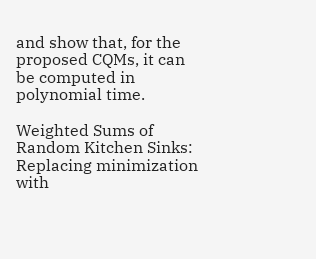and show that, for the proposed CQMs, it can be computed in polynomial time.

Weighted Sums of Random Kitchen Sinks: Replacing minimization with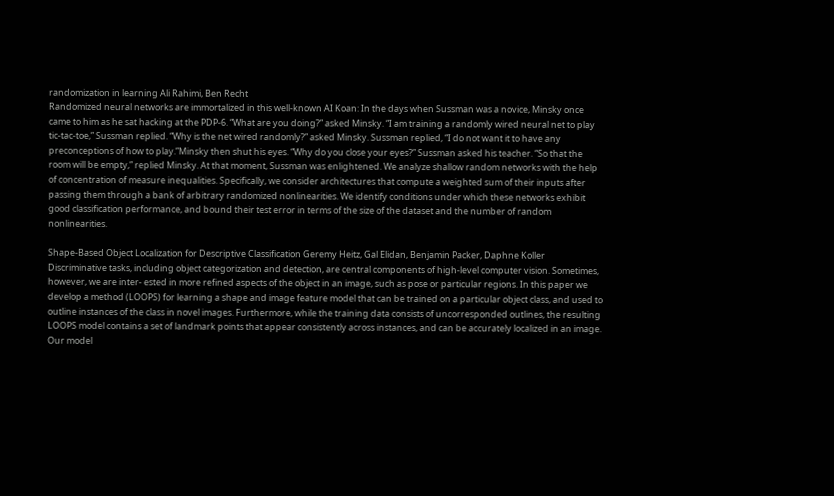randomization in learning Ali Rahimi, Ben Recht
Randomized neural networks are immortalized in this well-known AI Koan: In the days when Sussman was a novice, Minsky once came to him as he sat hacking at the PDP-6. “What are you doing?” asked Minsky. “I am training a randomly wired neural net to play tic-tac-toe,” Sussman replied. “Why is the net wired randomly?” asked Minsky. Sussman replied, “I do not want it to have any preconceptions of how to play.”Minsky then shut his eyes. “Why do you close your eyes?” Sussman asked his teacher. “So that the room will be empty,” replied Minsky. At that moment, Sussman was enlightened. We analyze shallow random networks with the help of concentration of measure inequalities. Specifically, we consider architectures that compute a weighted sum of their inputs after passing them through a bank of arbitrary randomized nonlinearities. We identify conditions under which these networks exhibit good classification performance, and bound their test error in terms of the size of the dataset and the number of random nonlinearities.

Shape-Based Object Localization for Descriptive Classification Geremy Heitz, Gal Elidan, Benjamin Packer, Daphne Koller
Discriminative tasks, including object categorization and detection, are central components of high-level computer vision. Sometimes, however, we are inter- ested in more refined aspects of the object in an image, such as pose or particular regions. In this paper we develop a method (LOOPS) for learning a shape and image feature model that can be trained on a particular object class, and used to outline instances of the class in novel images. Furthermore, while the training data consists of uncorresponded outlines, the resulting LOOPS model contains a set of landmark points that appear consistently across instances, and can be accurately localized in an image. Our model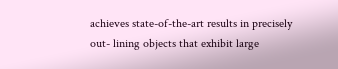achieves state-of-the-art results in precisely out- lining objects that exhibit large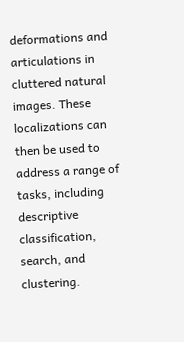deformations and articulations in cluttered natural images. These localizations can then be used to address a range of tasks, including descriptive classification, search, and clustering.